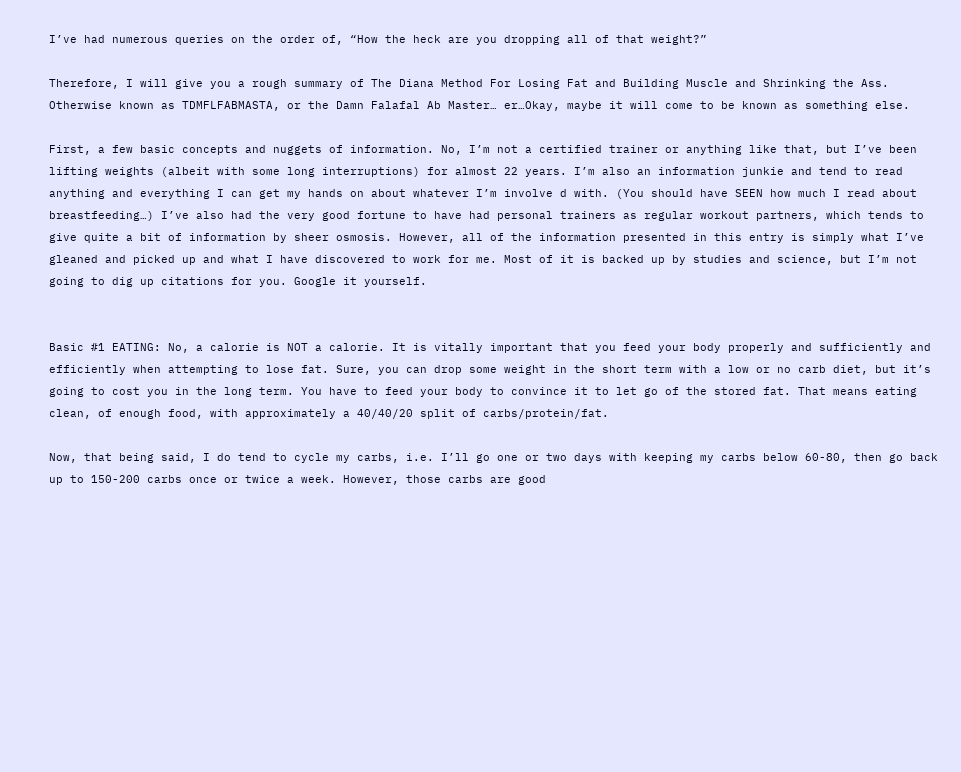I’ve had numerous queries on the order of, “How the heck are you dropping all of that weight?”

Therefore, I will give you a rough summary of The Diana Method For Losing Fat and Building Muscle and Shrinking the Ass. Otherwise known as TDMFLFABMASTA, or the Damn Falafal Ab Master… er…Okay, maybe it will come to be known as something else.

First, a few basic concepts and nuggets of information. No, I’m not a certified trainer or anything like that, but I’ve been lifting weights (albeit with some long interruptions) for almost 22 years. I’m also an information junkie and tend to read anything and everything I can get my hands on about whatever I’m involve d with. (You should have SEEN how much I read about breastfeeding…) I’ve also had the very good fortune to have had personal trainers as regular workout partners, which tends to give quite a bit of information by sheer osmosis. However, all of the information presented in this entry is simply what I’ve gleaned and picked up and what I have discovered to work for me. Most of it is backed up by studies and science, but I’m not going to dig up citations for you. Google it yourself.


Basic #1 EATING: No, a calorie is NOT a calorie. It is vitally important that you feed your body properly and sufficiently and efficiently when attempting to lose fat. Sure, you can drop some weight in the short term with a low or no carb diet, but it’s going to cost you in the long term. You have to feed your body to convince it to let go of the stored fat. That means eating clean, of enough food, with approximately a 40/40/20 split of carbs/protein/fat.

Now, that being said, I do tend to cycle my carbs, i.e. I’ll go one or two days with keeping my carbs below 60-80, then go back up to 150-200 carbs once or twice a week. However, those carbs are good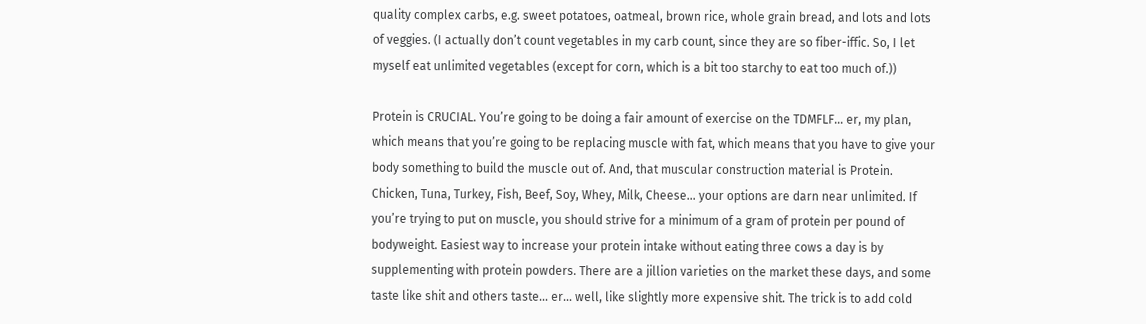quality complex carbs, e.g. sweet potatoes, oatmeal, brown rice, whole grain bread, and lots and lots of veggies. (I actually don’t count vegetables in my carb count, since they are so fiber-iffic. So, I let myself eat unlimited vegetables (except for corn, which is a bit too starchy to eat too much of.))

Protein is CRUCIAL. You’re going to be doing a fair amount of exercise on the TDMFLF… er, my plan, which means that you’re going to be replacing muscle with fat, which means that you have to give your body something to build the muscle out of. And, that muscular construction material is Protein. Chicken, Tuna, Turkey, Fish, Beef, Soy, Whey, Milk, Cheese… your options are darn near unlimited. If you’re trying to put on muscle, you should strive for a minimum of a gram of protein per pound of bodyweight. Easiest way to increase your protein intake without eating three cows a day is by supplementing with protein powders. There are a jillion varieties on the market these days, and some taste like shit and others taste… er… well, like slightly more expensive shit. The trick is to add cold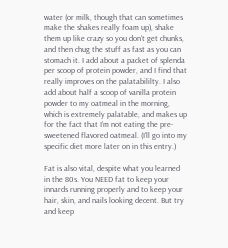water (or milk, though that can sometimes make the shakes really foam up), shake them up like crazy so you don’t get chunks, and then chug the stuff as fast as you can stomach it. I add about a packet of splenda per scoop of protein powder, and I find that really improves on the palatabililty. I also add about half a scoop of vanilla protein powder to my oatmeal in the morning, which is extremely palatable, and makes up for the fact that I’m not eating the pre-sweetened flavored oatmeal. (I’ll go into my specific diet more later on in this entry.)

Fat is also vital, despite what you learned in the 80s. You NEED fat to keep your innards running properly and to keep your hair, skin, and nails looking decent. But try and keep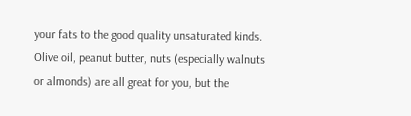your fats to the good quality unsaturated kinds. Olive oil, peanut butter, nuts (especially walnuts or almonds) are all great for you, but the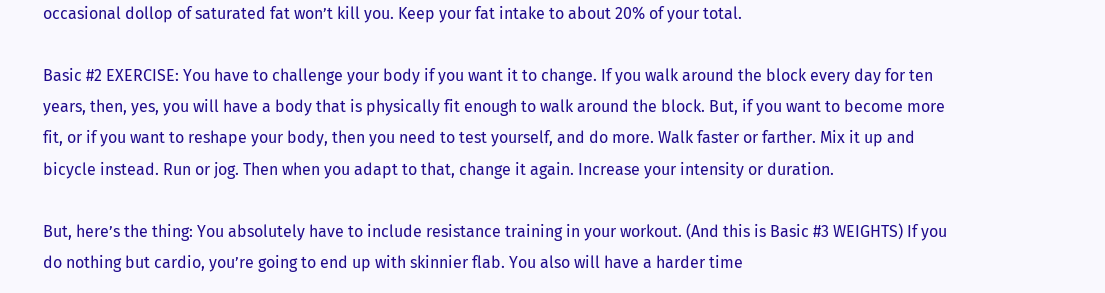occasional dollop of saturated fat won’t kill you. Keep your fat intake to about 20% of your total.

Basic #2 EXERCISE: You have to challenge your body if you want it to change. If you walk around the block every day for ten years, then, yes, you will have a body that is physically fit enough to walk around the block. But, if you want to become more fit, or if you want to reshape your body, then you need to test yourself, and do more. Walk faster or farther. Mix it up and bicycle instead. Run or jog. Then when you adapt to that, change it again. Increase your intensity or duration.

But, here’s the thing: You absolutely have to include resistance training in your workout. (And this is Basic #3 WEIGHTS) If you do nothing but cardio, you’re going to end up with skinnier flab. You also will have a harder time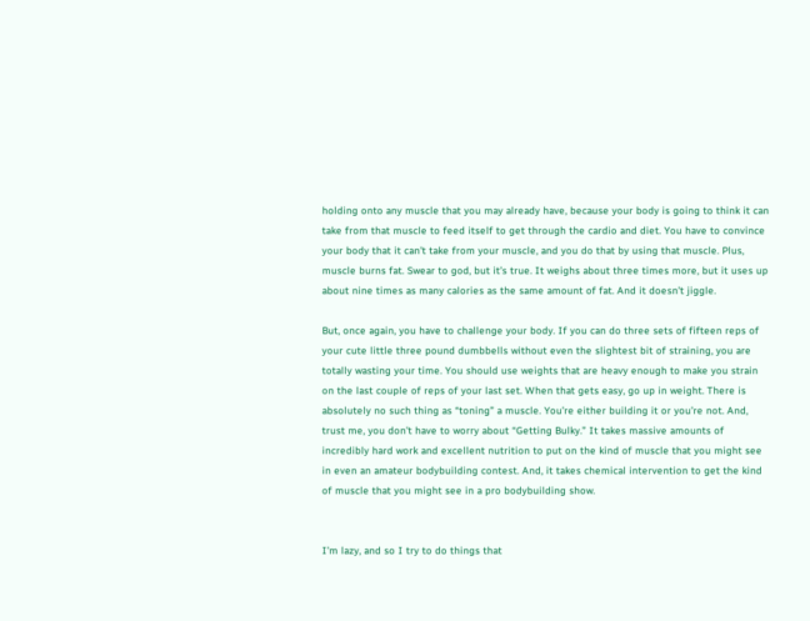holding onto any muscle that you may already have, because your body is going to think it can take from that muscle to feed itself to get through the cardio and diet. You have to convince your body that it can’t take from your muscle, and you do that by using that muscle. Plus, muscle burns fat. Swear to god, but it’s true. It weighs about three times more, but it uses up about nine times as many calories as the same amount of fat. And it doesn’t jiggle.

But, once again, you have to challenge your body. If you can do three sets of fifteen reps of your cute little three pound dumbbells without even the slightest bit of straining, you are totally wasting your time. You should use weights that are heavy enough to make you strain on the last couple of reps of your last set. When that gets easy, go up in weight. There is absolutely no such thing as “toning” a muscle. You’re either building it or you’re not. And, trust me, you don’t have to worry about “Getting Bulky.” It takes massive amounts of incredibly hard work and excellent nutrition to put on the kind of muscle that you might see in even an amateur bodybuilding contest. And, it takes chemical intervention to get the kind of muscle that you might see in a pro bodybuilding show.


I’m lazy, and so I try to do things that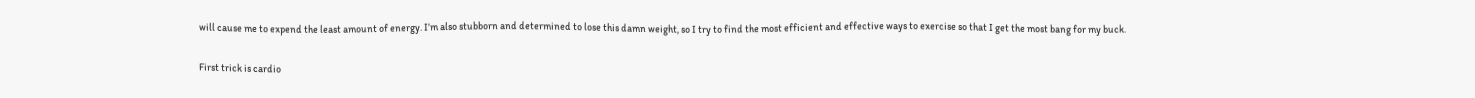will cause me to expend the least amount of energy. I’m also stubborn and determined to lose this damn weight, so I try to find the most efficient and effective ways to exercise so that I get the most bang for my buck.

First trick is cardio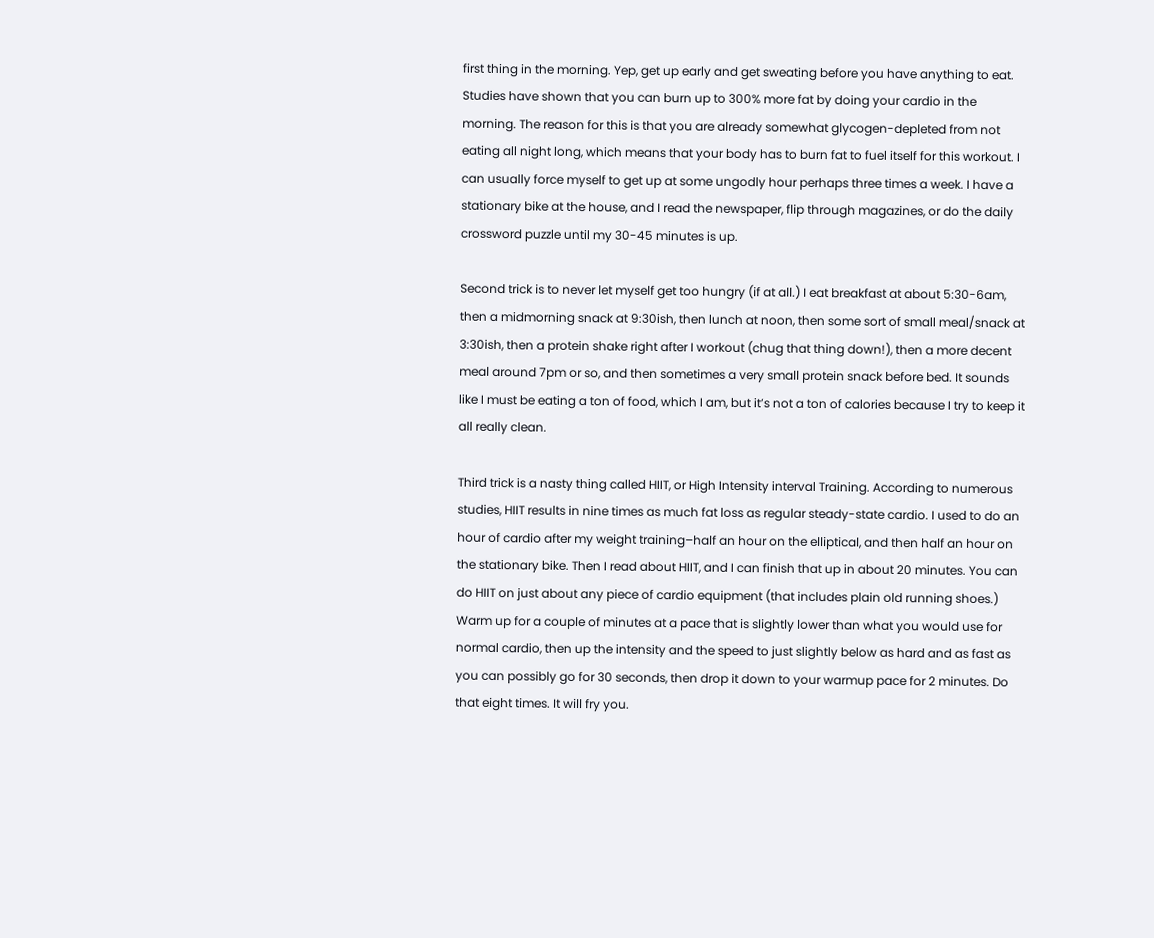first thing in the morning. Yep, get up early and get sweating before you have anything to eat. Studies have shown that you can burn up to 300% more fat by doing your cardio in the morning. The reason for this is that you are already somewhat glycogen-depleted from not eating all night long, which means that your body has to burn fat to fuel itself for this workout. I can usually force myself to get up at some ungodly hour perhaps three times a week. I have a stationary bike at the house, and I read the newspaper, flip through magazines, or do the daily crossword puzzle until my 30-45 minutes is up.

Second trick is to never let myself get too hungry (if at all.) I eat breakfast at about 5:30-6am, then a midmorning snack at 9:30ish, then lunch at noon, then some sort of small meal/snack at 3:30ish, then a protein shake right after I workout (chug that thing down!), then a more decent meal around 7pm or so, and then sometimes a very small protein snack before bed. It sounds like I must be eating a ton of food, which I am, but it’s not a ton of calories because I try to keep it all really clean.

Third trick is a nasty thing called HIIT, or High Intensity interval Training. According to numerous studies, HIIT results in nine times as much fat loss as regular steady-state cardio. I used to do an hour of cardio after my weight training–half an hour on the elliptical, and then half an hour on the stationary bike. Then I read about HIIT, and I can finish that up in about 20 minutes. You can do HIIT on just about any piece of cardio equipment (that includes plain old running shoes.) Warm up for a couple of minutes at a pace that is slightly lower than what you would use for normal cardio, then up the intensity and the speed to just slightly below as hard and as fast as you can possibly go for 30 seconds, then drop it down to your warmup pace for 2 minutes. Do that eight times. It will fry you.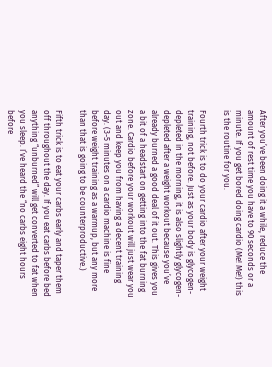After you’ve been doing it a while, reduce the amount of rest time you have to 90 seconds or a minute. If you get bored doing cardio (Me! Me!) this is the routine for you.

Fourth trick is to do your cardio after your weight training, not before. Just as your body is glycogen-depleted in the morning, it is also slightly glycogen-depleted after a weight workout because you’ve already burned a good deal of it out. This gives you a bit of a headstart on getting into the fat burning zone. Cardio before your workout will just wear you out and keep you from having a decent training day. (3-5 minutes on a cardio machine is fine before weight training as a warmup, but any more than that is going to be counterproductive.)

Fifth trick is to eat your carbs early and taper them off throughout the day. If you eat carbs before bed anything “unburned” will get converted to fat when you sleep. I’ve heard the “no carbs eight hours before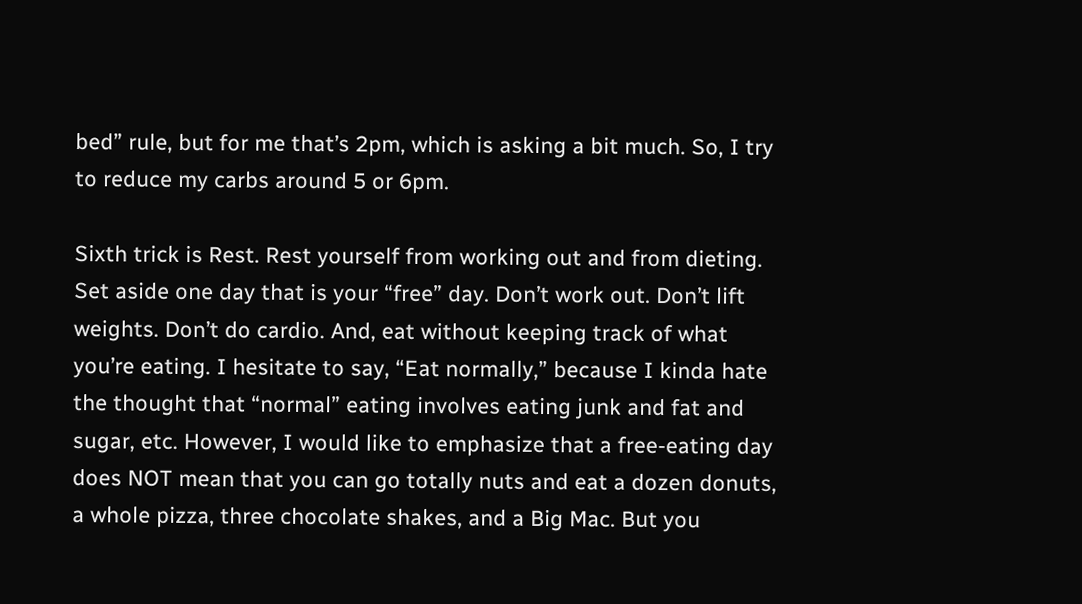bed” rule, but for me that’s 2pm, which is asking a bit much. So, I try to reduce my carbs around 5 or 6pm.

Sixth trick is Rest. Rest yourself from working out and from dieting. Set aside one day that is your “free” day. Don’t work out. Don’t lift weights. Don’t do cardio. And, eat without keeping track of what you’re eating. I hesitate to say, “Eat normally,” because I kinda hate the thought that “normal” eating involves eating junk and fat and sugar, etc. However, I would like to emphasize that a free-eating day does NOT mean that you can go totally nuts and eat a dozen donuts, a whole pizza, three chocolate shakes, and a Big Mac. But you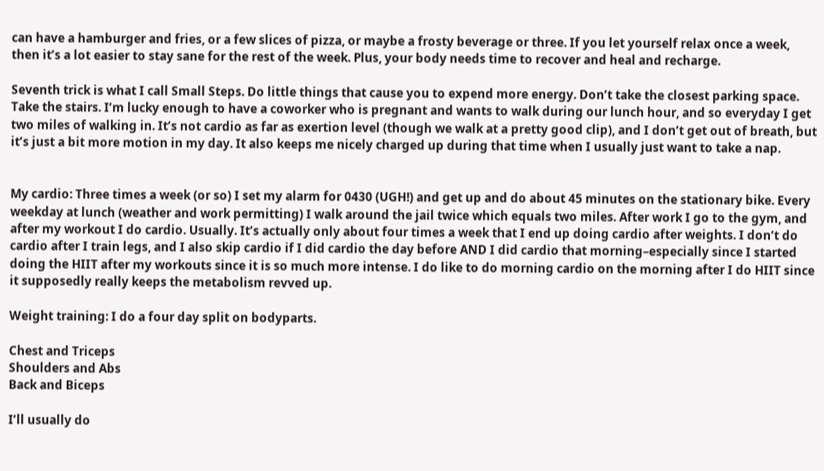can have a hamburger and fries, or a few slices of pizza, or maybe a frosty beverage or three. If you let yourself relax once a week, then it’s a lot easier to stay sane for the rest of the week. Plus, your body needs time to recover and heal and recharge.

Seventh trick is what I call Small Steps. Do little things that cause you to expend more energy. Don’t take the closest parking space. Take the stairs. I’m lucky enough to have a coworker who is pregnant and wants to walk during our lunch hour, and so everyday I get two miles of walking in. It’s not cardio as far as exertion level (though we walk at a pretty good clip), and I don’t get out of breath, but it’s just a bit more motion in my day. It also keeps me nicely charged up during that time when I usually just want to take a nap.


My cardio: Three times a week (or so) I set my alarm for 0430 (UGH!) and get up and do about 45 minutes on the stationary bike. Every weekday at lunch (weather and work permitting) I walk around the jail twice which equals two miles. After work I go to the gym, and after my workout I do cardio. Usually. It’s actually only about four times a week that I end up doing cardio after weights. I don’t do cardio after I train legs, and I also skip cardio if I did cardio the day before AND I did cardio that morning–especially since I started doing the HIIT after my workouts since it is so much more intense. I do like to do morning cardio on the morning after I do HIIT since it supposedly really keeps the metabolism revved up.

Weight training: I do a four day split on bodyparts.

Chest and Triceps
Shoulders and Abs
Back and Biceps

I’ll usually do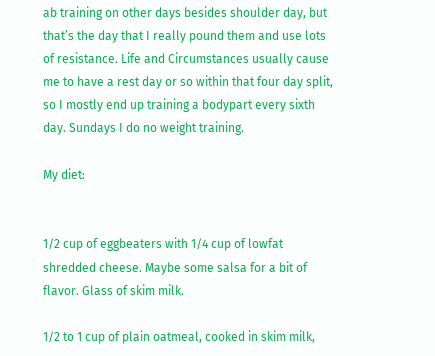ab training on other days besides shoulder day, but that’s the day that I really pound them and use lots of resistance. Life and Circumstances usually cause me to have a rest day or so within that four day split, so I mostly end up training a bodypart every sixth day. Sundays I do no weight training.

My diet:


1/2 cup of eggbeaters with 1/4 cup of lowfat shredded cheese. Maybe some salsa for a bit of flavor. Glass of skim milk.

1/2 to 1 cup of plain oatmeal, cooked in skim milk,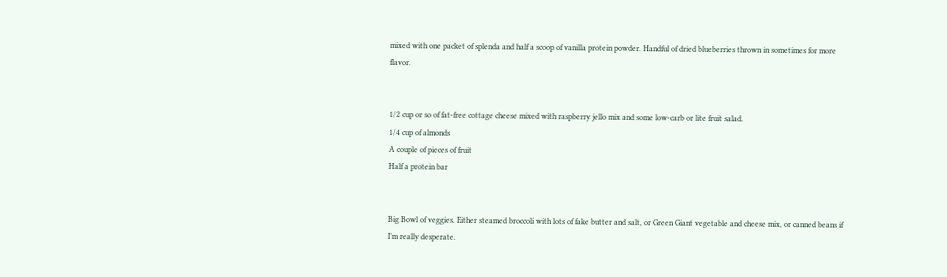mixed with one packet of splenda and half a scoop of vanilla protein powder. Handful of dried blueberries thrown in sometimes for more flavor.


1/2 cup or so of fat-free cottage cheese mixed with raspberry jello mix and some low-carb or lite fruit salad.
1/4 cup of almonds
A couple of pieces of fruit
Half a protein bar


Big Bowl of veggies. Either steamed broccoli with lots of fake butter and salt, or Green Giant vegetable and cheese mix, or canned beans if I’m really desperate.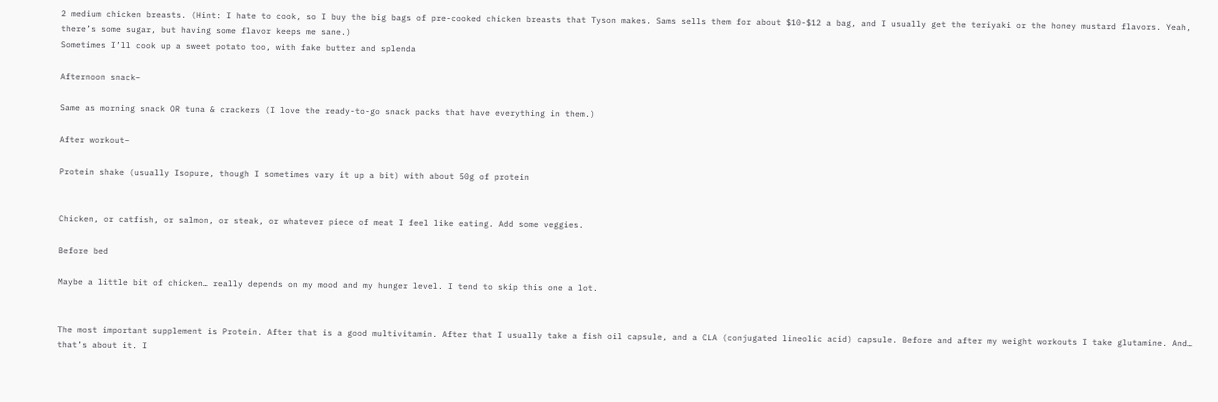2 medium chicken breasts. (Hint: I hate to cook, so I buy the big bags of pre-cooked chicken breasts that Tyson makes. Sams sells them for about $10-$12 a bag, and I usually get the teriyaki or the honey mustard flavors. Yeah, there’s some sugar, but having some flavor keeps me sane.)
Sometimes I’ll cook up a sweet potato too, with fake butter and splenda

Afternoon snack–

Same as morning snack OR tuna & crackers (I love the ready-to-go snack packs that have everything in them.)

After workout–

Protein shake (usually Isopure, though I sometimes vary it up a bit) with about 50g of protein


Chicken, or catfish, or salmon, or steak, or whatever piece of meat I feel like eating. Add some veggies.

Before bed

Maybe a little bit of chicken… really depends on my mood and my hunger level. I tend to skip this one a lot.


The most important supplement is Protein. After that is a good multivitamin. After that I usually take a fish oil capsule, and a CLA (conjugated lineolic acid) capsule. Before and after my weight workouts I take glutamine. And… that’s about it. I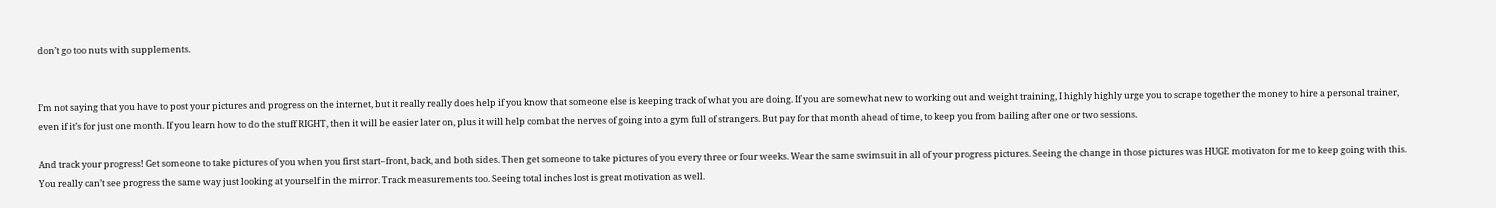don’t go too nuts with supplements.


I’m not saying that you have to post your pictures and progress on the internet, but it really really does help if you know that someone else is keeping track of what you are doing. If you are somewhat new to working out and weight training, I highly highly urge you to scrape together the money to hire a personal trainer, even if it’s for just one month. If you learn how to do the stuff RIGHT, then it will be easier later on, plus it will help combat the nerves of going into a gym full of strangers. But pay for that month ahead of time, to keep you from bailing after one or two sessions.

And track your progress! Get someone to take pictures of you when you first start–front, back, and both sides. Then get someone to take pictures of you every three or four weeks. Wear the same swimsuit in all of your progress pictures. Seeing the change in those pictures was HUGE motivaton for me to keep going with this. You really can’t see progress the same way just looking at yourself in the mirror. Track measurements too. Seeing total inches lost is great motivation as well.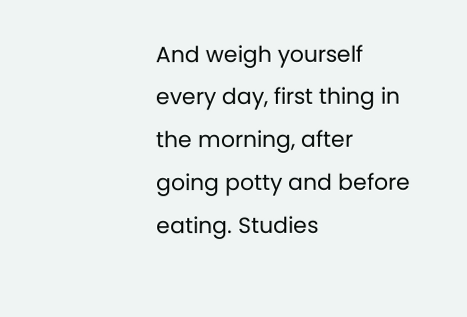And weigh yourself every day, first thing in the morning, after going potty and before eating. Studies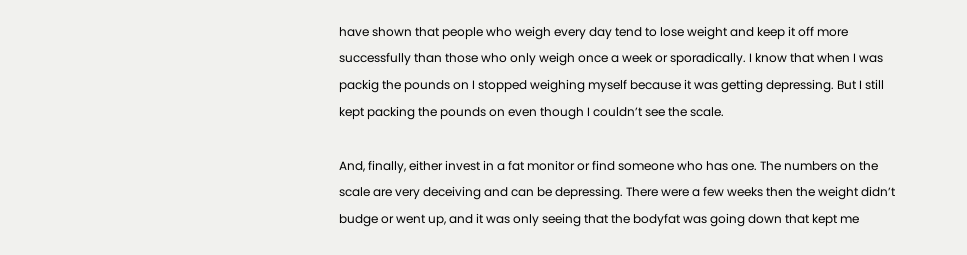have shown that people who weigh every day tend to lose weight and keep it off more successfully than those who only weigh once a week or sporadically. I know that when I was packig the pounds on I stopped weighing myself because it was getting depressing. But I still kept packing the pounds on even though I couldn’t see the scale.

And, finally, either invest in a fat monitor or find someone who has one. The numbers on the scale are very deceiving and can be depressing. There were a few weeks then the weight didn’t budge or went up, and it was only seeing that the bodyfat was going down that kept me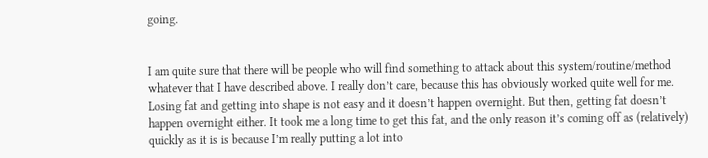going.


I am quite sure that there will be people who will find something to attack about this system/routine/method whatever that I have described above. I really don’t care, because this has obviously worked quite well for me. Losing fat and getting into shape is not easy and it doesn’t happen overnight. But then, getting fat doesn’t happen overnight either. It took me a long time to get this fat, and the only reason it’s coming off as (relatively) quickly as it is is because I’m really putting a lot into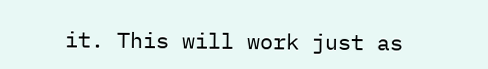it. This will work just as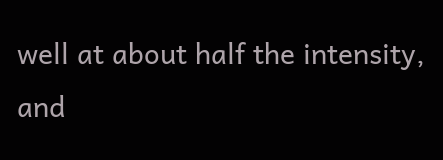well at about half the intensity, and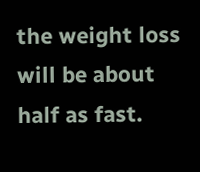the weight loss will be about half as fast.